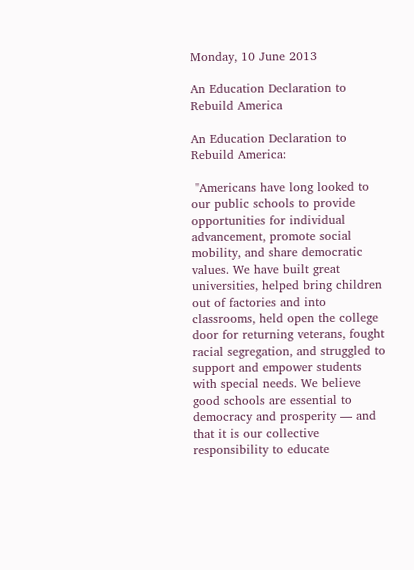Monday, 10 June 2013

An Education Declaration to Rebuild America

An Education Declaration to Rebuild America:

 "Americans have long looked to our public schools to provide opportunities for individual advancement, promote social mobility, and share democratic values. We have built great universities, helped bring children out of factories and into classrooms, held open the college door for returning veterans, fought racial segregation, and struggled to support and empower students with special needs. We believe good schools are essential to democracy and prosperity — and that it is our collective responsibility to educate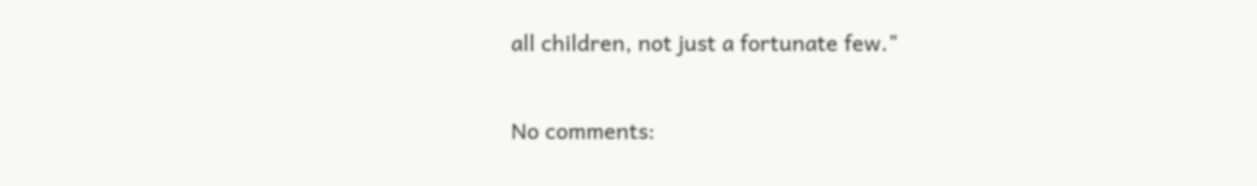all children, not just a fortunate few."

No comments: